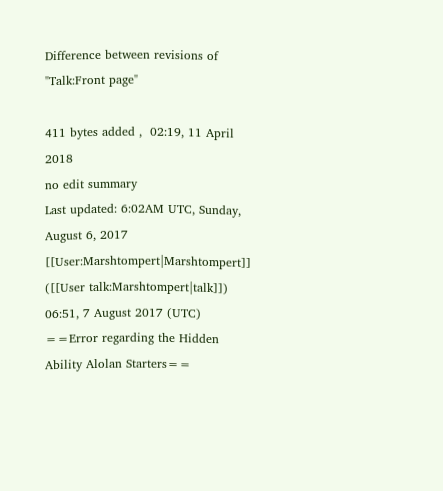Difference between revisions of "Talk:Front page"

411 bytes added ,  02:19, 11 April 2018
no edit summary
Last updated: 6:02AM UTC, Sunday, August 6, 2017
[[User:Marshtompert|Marshtompert]] ([[User talk:Marshtompert|talk]]) 06:51, 7 August 2017 (UTC)
==Error regarding the Hidden Ability Alolan Starters==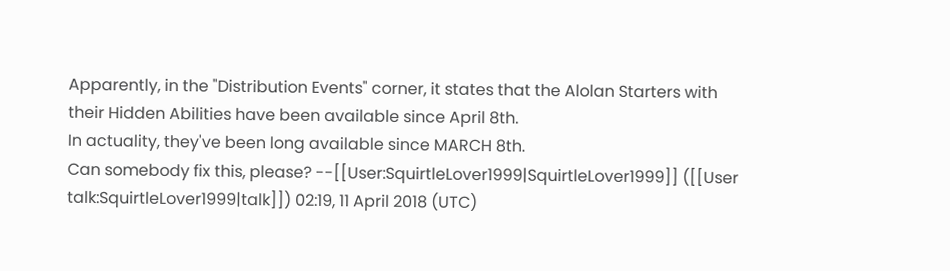Apparently, in the "Distribution Events" corner, it states that the Alolan Starters with their Hidden Abilities have been available since April 8th.
In actuality, they've been long available since MARCH 8th.
Can somebody fix this, please? --[[User:SquirtleLover1999|SquirtleLover1999]] ([[User talk:SquirtleLover1999|talk]]) 02:19, 11 April 2018 (UTC)